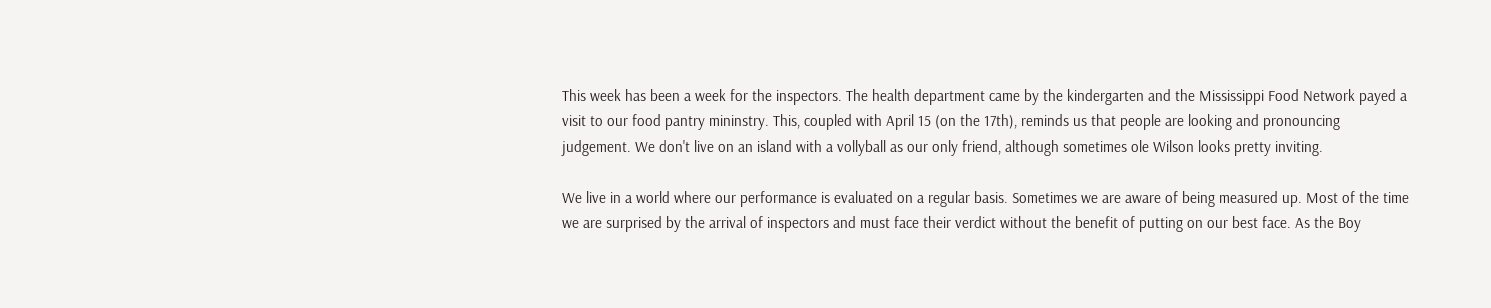This week has been a week for the inspectors. The health department came by the kindergarten and the Mississippi Food Network payed a visit to our food pantry mininstry. This, coupled with April 15 (on the 17th), reminds us that people are looking and pronouncing judgement. We don't live on an island with a vollyball as our only friend, although sometimes ole Wilson looks pretty inviting.

We live in a world where our performance is evaluated on a regular basis. Sometimes we are aware of being measured up. Most of the time we are surprised by the arrival of inspectors and must face their verdict without the benefit of putting on our best face. As the Boy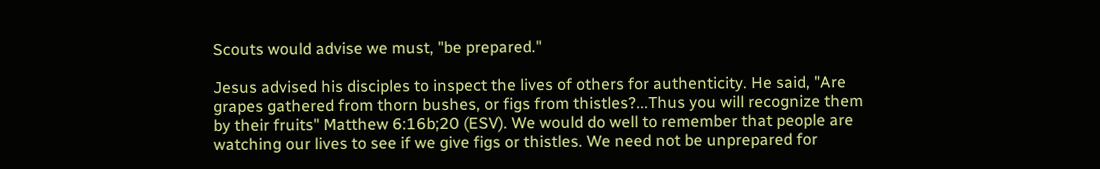Scouts would advise we must, "be prepared."

Jesus advised his disciples to inspect the lives of others for authenticity. He said, "Are grapes gathered from thorn bushes, or figs from thistles?...Thus you will recognize them by their fruits" Matthew 6:16b;20 (ESV). We would do well to remember that people are watching our lives to see if we give figs or thistles. We need not be unprepared for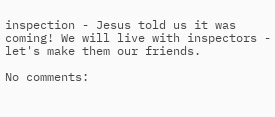inspection - Jesus told us it was coming! We will live with inspectors - let's make them our friends.

No comments: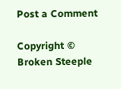Post a Comment

Copyright © Broken Steeple